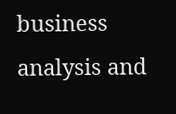business analysis and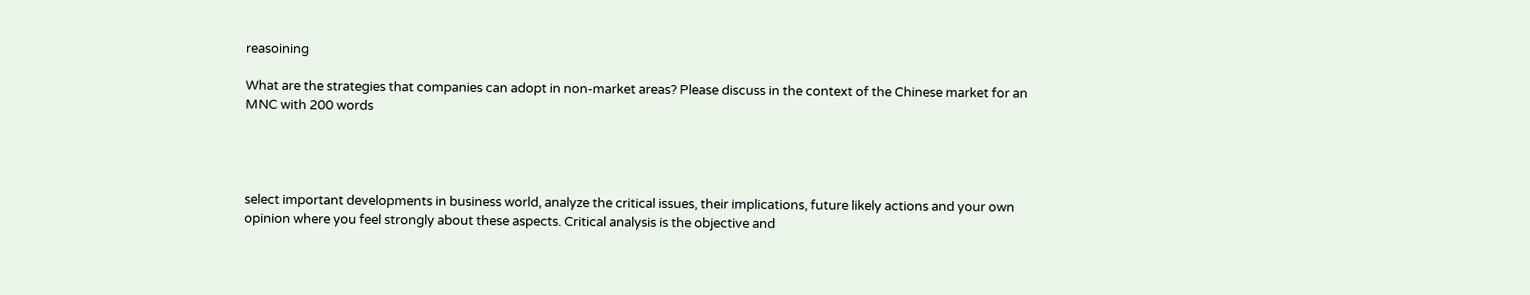reasoining

What are the strategies that companies can adopt in non-market areas? Please discuss in the context of the Chinese market for an MNC with 200 words




select important developments in business world, analyze the critical issues, their implications, future likely actions and your own opinion where you feel strongly about these aspects. Critical analysis is the objective and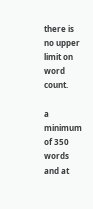there is no upper limit on word count.

a minimum of 350 words and at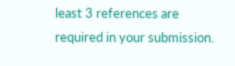least 3 references are required in your submission.